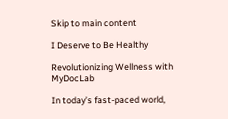Skip to main content

I Deserve to Be Healthy

Revolutionizing Wellness with MyDocLab

In today’s fast-paced world,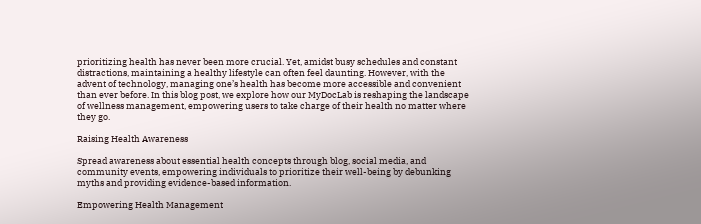prioritizing health has never been more crucial. Yet, amidst busy schedules and constant distractions, maintaining a healthy lifestyle can often feel daunting. However, with the advent of technology, managing one’s health has become more accessible and convenient than ever before. In this blog post, we explore how our MyDocLab is reshaping the landscape of wellness management, empowering users to take charge of their health no matter where they go.

Raising Health Awareness

Spread awareness about essential health concepts through blog, social media, and community events, empowering individuals to prioritize their well-being by debunking myths and providing evidence-based information.

Empowering Health Management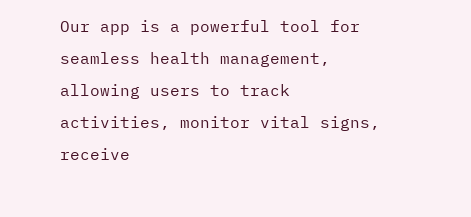Our app is a powerful tool for seamless health management, allowing users to track activities, monitor vital signs, receive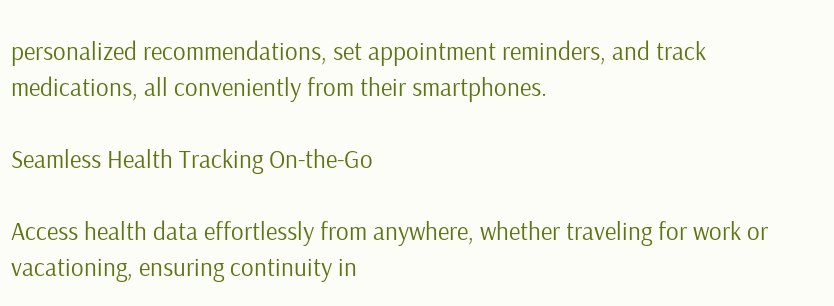personalized recommendations, set appointment reminders, and track medications, all conveniently from their smartphones.

Seamless Health Tracking On-the-Go

Access health data effortlessly from anywhere, whether traveling for work or vacationing, ensuring continuity in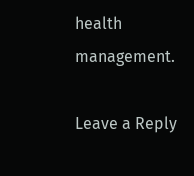health management.

Leave a Reply